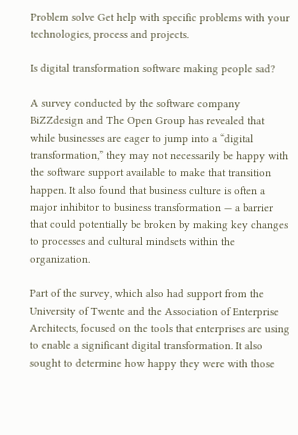Problem solve Get help with specific problems with your technologies, process and projects.

Is digital transformation software making people sad?

A survey conducted by the software company BiZZdesign and The Open Group has revealed that while businesses are eager to jump into a “digital transformation,” they may not necessarily be happy with the software support available to make that transition happen. It also found that business culture is often a major inhibitor to business transformation — a barrier that could potentially be broken by making key changes to processes and cultural mindsets within the organization.

Part of the survey, which also had support from the University of Twente and the Association of Enterprise Architects, focused on the tools that enterprises are using to enable a significant digital transformation. It also sought to determine how happy they were with those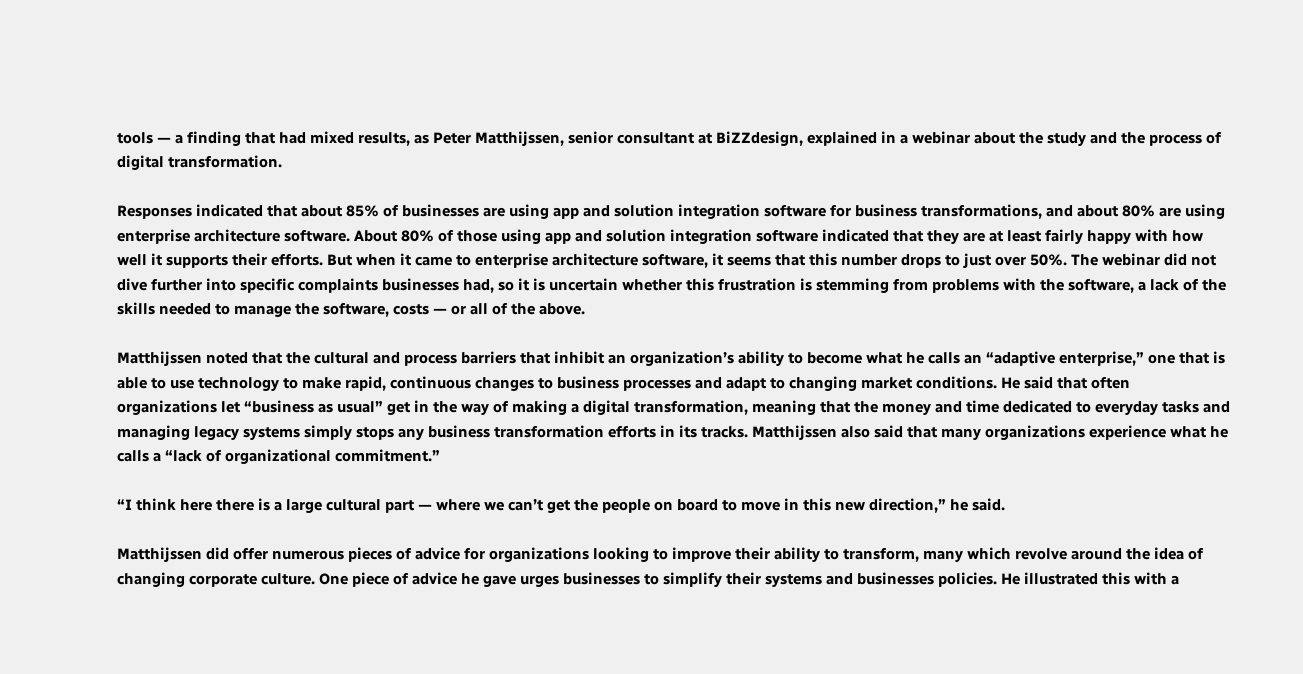tools — a finding that had mixed results, as Peter Matthijssen, senior consultant at BiZZdesign, explained in a webinar about the study and the process of digital transformation.

Responses indicated that about 85% of businesses are using app and solution integration software for business transformations, and about 80% are using enterprise architecture software. About 80% of those using app and solution integration software indicated that they are at least fairly happy with how well it supports their efforts. But when it came to enterprise architecture software, it seems that this number drops to just over 50%. The webinar did not dive further into specific complaints businesses had, so it is uncertain whether this frustration is stemming from problems with the software, a lack of the skills needed to manage the software, costs — or all of the above.

Matthijssen noted that the cultural and process barriers that inhibit an organization’s ability to become what he calls an “adaptive enterprise,” one that is able to use technology to make rapid, continuous changes to business processes and adapt to changing market conditions. He said that often organizations let “business as usual” get in the way of making a digital transformation, meaning that the money and time dedicated to everyday tasks and managing legacy systems simply stops any business transformation efforts in its tracks. Matthijssen also said that many organizations experience what he calls a “lack of organizational commitment.”

“I think here there is a large cultural part — where we can’t get the people on board to move in this new direction,” he said.

Matthijssen did offer numerous pieces of advice for organizations looking to improve their ability to transform, many which revolve around the idea of changing corporate culture. One piece of advice he gave urges businesses to simplify their systems and businesses policies. He illustrated this with a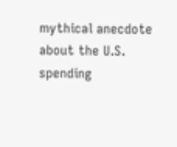mythical anecdote about the U.S. spending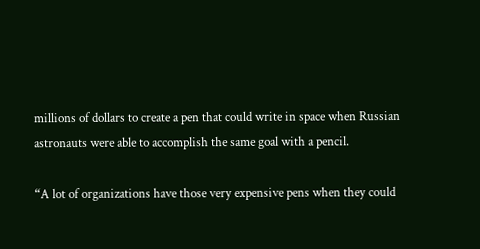millions of dollars to create a pen that could write in space when Russian astronauts were able to accomplish the same goal with a pencil.

“A lot of organizations have those very expensive pens when they could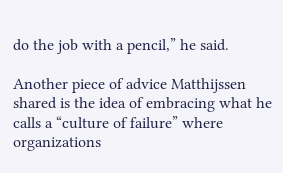do the job with a pencil,” he said.

Another piece of advice Matthijssen shared is the idea of embracing what he calls a “culture of failure” where organizations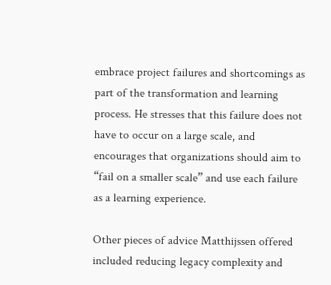embrace project failures and shortcomings as part of the transformation and learning process. He stresses that this failure does not have to occur on a large scale, and encourages that organizations should aim to “fail on a smaller scale” and use each failure as a learning experience.

Other pieces of advice Matthijssen offered included reducing legacy complexity and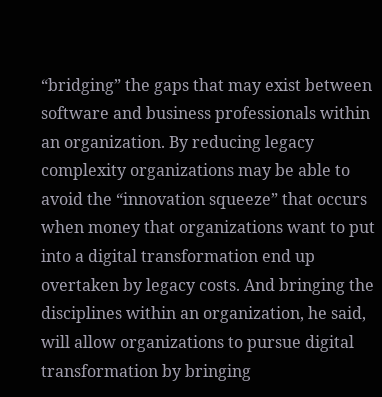“bridging” the gaps that may exist between software and business professionals within an organization. By reducing legacy complexity organizations may be able to avoid the “innovation squeeze” that occurs when money that organizations want to put into a digital transformation end up overtaken by legacy costs. And bringing the disciplines within an organization, he said, will allow organizations to pursue digital transformation by bringing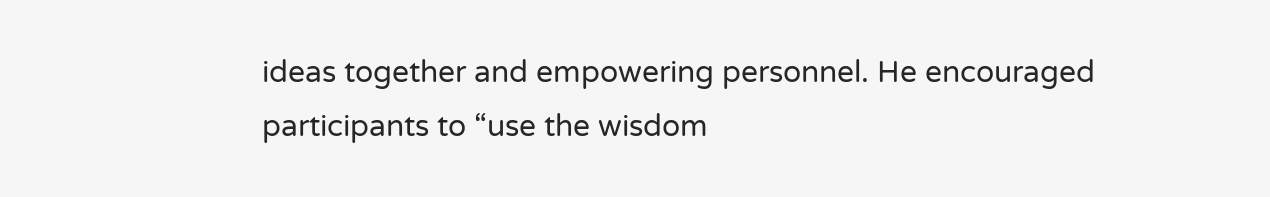ideas together and empowering personnel. He encouraged participants to “use the wisdom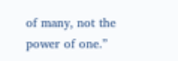of many, not the power of one.”